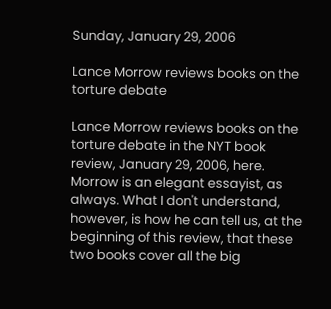Sunday, January 29, 2006

Lance Morrow reviews books on the torture debate

Lance Morrow reviews books on the torture debate in the NYT book review, January 29, 2006, here. Morrow is an elegant essayist, as always. What I don't understand, however, is how he can tell us, at the beginning of this review, that these two books cover all the big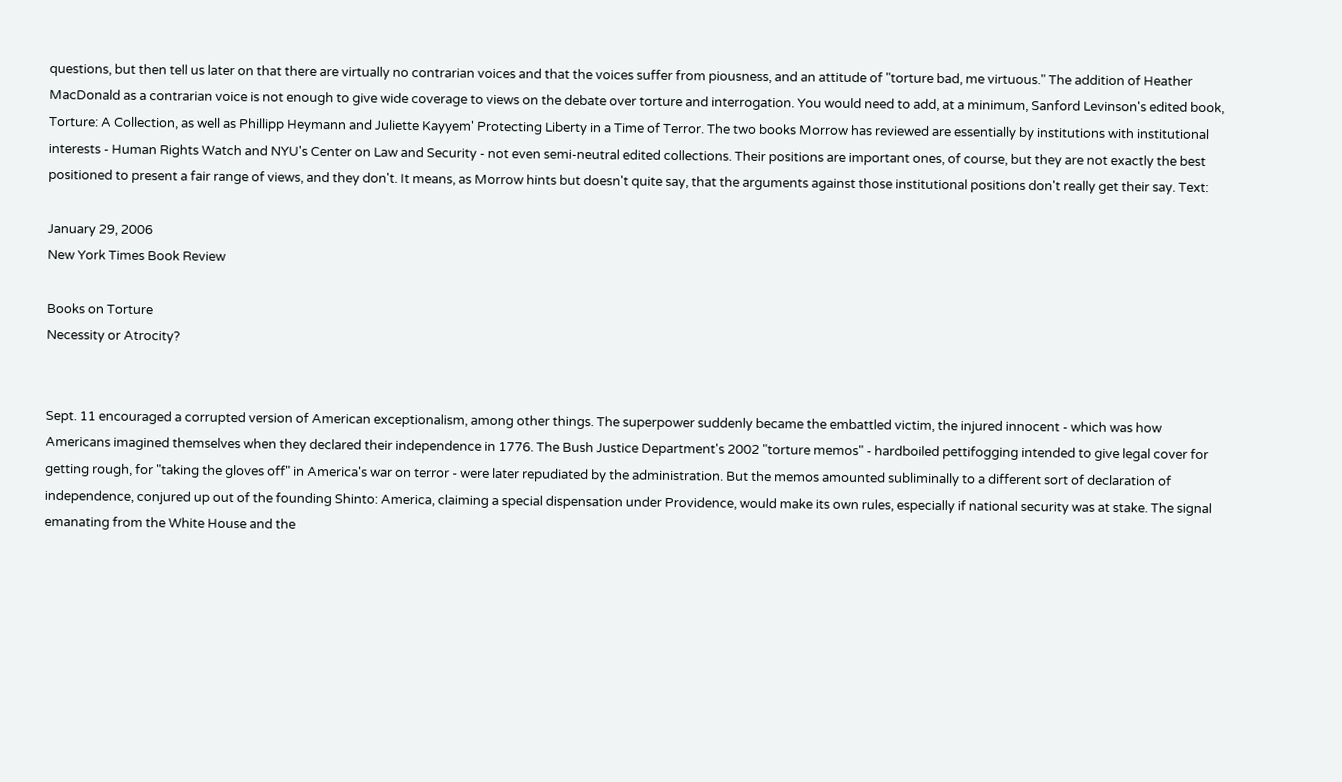questions, but then tell us later on that there are virtually no contrarian voices and that the voices suffer from piousness, and an attitude of "torture bad, me virtuous." The addition of Heather MacDonald as a contrarian voice is not enough to give wide coverage to views on the debate over torture and interrogation. You would need to add, at a minimum, Sanford Levinson's edited book, Torture: A Collection, as well as Phillipp Heymann and Juliette Kayyem' Protecting Liberty in a Time of Terror. The two books Morrow has reviewed are essentially by institutions with institutional interests - Human Rights Watch and NYU's Center on Law and Security - not even semi-neutral edited collections. Their positions are important ones, of course, but they are not exactly the best positioned to present a fair range of views, and they don't. It means, as Morrow hints but doesn't quite say, that the arguments against those institutional positions don't really get their say. Text:

January 29, 2006
New York Times Book Review

Books on Torture
Necessity or Atrocity?


Sept. 11 encouraged a corrupted version of American exceptionalism, among other things. The superpower suddenly became the embattled victim, the injured innocent - which was how Americans imagined themselves when they declared their independence in 1776. The Bush Justice Department's 2002 "torture memos" - hardboiled pettifogging intended to give legal cover for getting rough, for "taking the gloves off" in America's war on terror - were later repudiated by the administration. But the memos amounted subliminally to a different sort of declaration of independence, conjured up out of the founding Shinto: America, claiming a special dispensation under Providence, would make its own rules, especially if national security was at stake. The signal emanating from the White House and the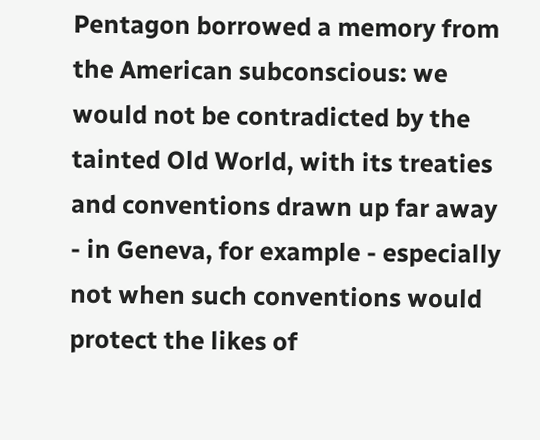Pentagon borrowed a memory from the American subconscious: we would not be contradicted by the tainted Old World, with its treaties and conventions drawn up far away - in Geneva, for example - especially not when such conventions would protect the likes of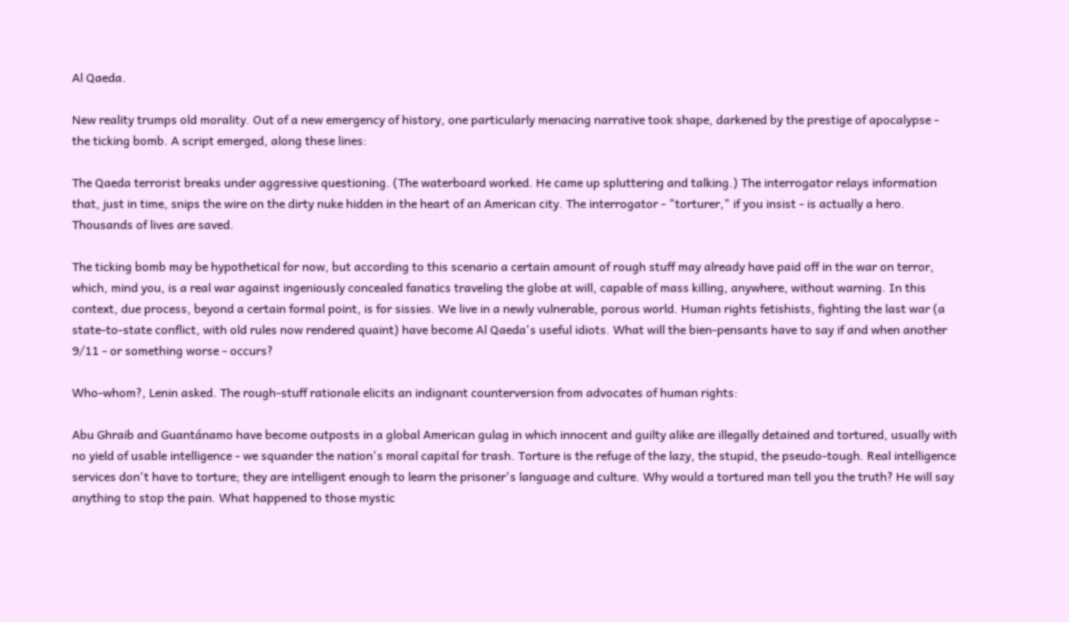Al Qaeda.

New reality trumps old morality. Out of a new emergency of history, one particularly menacing narrative took shape, darkened by the prestige of apocalypse - the ticking bomb. A script emerged, along these lines:

The Qaeda terrorist breaks under aggressive questioning. (The waterboard worked. He came up spluttering and talking.) The interrogator relays information that, just in time, snips the wire on the dirty nuke hidden in the heart of an American city. The interrogator - "torturer," if you insist - is actually a hero. Thousands of lives are saved.

The ticking bomb may be hypothetical for now, but according to this scenario a certain amount of rough stuff may already have paid off in the war on terror, which, mind you, is a real war against ingeniously concealed fanatics traveling the globe at will, capable of mass killing, anywhere, without warning. In this context, due process, beyond a certain formal point, is for sissies. We live in a newly vulnerable, porous world. Human rights fetishists, fighting the last war (a state-to-state conflict, with old rules now rendered quaint) have become Al Qaeda's useful idiots. What will the bien-pensants have to say if and when another 9/11 - or something worse - occurs?

Who-whom?, Lenin asked. The rough-stuff rationale elicits an indignant counterversion from advocates of human rights:

Abu Ghraib and Guantánamo have become outposts in a global American gulag in which innocent and guilty alike are illegally detained and tortured, usually with no yield of usable intelligence - we squander the nation's moral capital for trash. Torture is the refuge of the lazy, the stupid, the pseudo-tough. Real intelligence services don't have to torture; they are intelligent enough to learn the prisoner's language and culture. Why would a tortured man tell you the truth? He will say anything to stop the pain. What happened to those mystic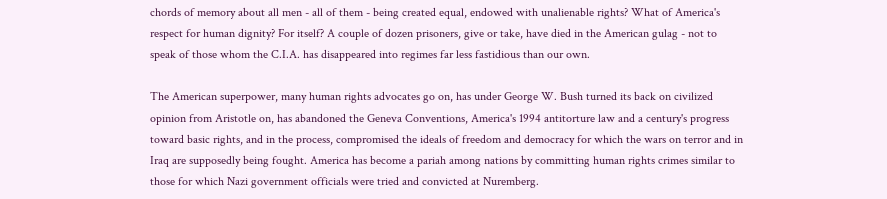chords of memory about all men - all of them - being created equal, endowed with unalienable rights? What of America's respect for human dignity? For itself? A couple of dozen prisoners, give or take, have died in the American gulag - not to speak of those whom the C.I.A. has disappeared into regimes far less fastidious than our own.

The American superpower, many human rights advocates go on, has under George W. Bush turned its back on civilized opinion from Aristotle on, has abandoned the Geneva Conventions, America's 1994 antitorture law and a century's progress toward basic rights, and in the process, compromised the ideals of freedom and democracy for which the wars on terror and in Iraq are supposedly being fought. America has become a pariah among nations by committing human rights crimes similar to those for which Nazi government officials were tried and convicted at Nuremberg.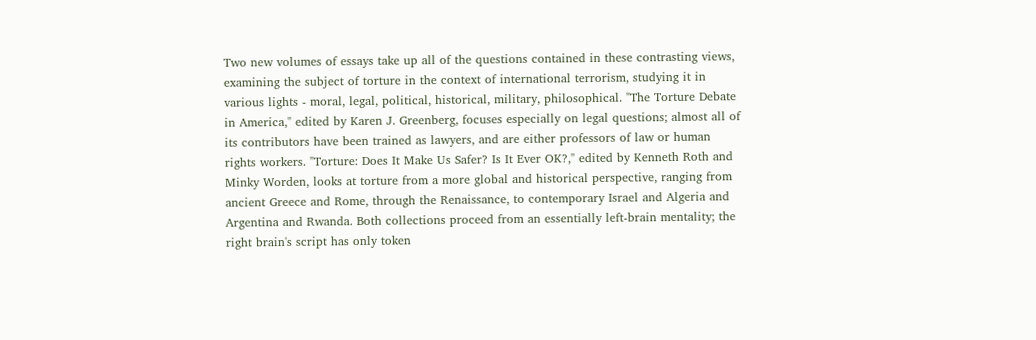Two new volumes of essays take up all of the questions contained in these contrasting views, examining the subject of torture in the context of international terrorism, studying it in various lights - moral, legal, political, historical, military, philosophical. "The Torture Debate in America," edited by Karen J. Greenberg, focuses especially on legal questions; almost all of its contributors have been trained as lawyers, and are either professors of law or human rights workers. "Torture: Does It Make Us Safer? Is It Ever OK?," edited by Kenneth Roth and Minky Worden, looks at torture from a more global and historical perspective, ranging from ancient Greece and Rome, through the Renaissance, to contemporary Israel and Algeria and Argentina and Rwanda. Both collections proceed from an essentially left-brain mentality; the right brain's script has only token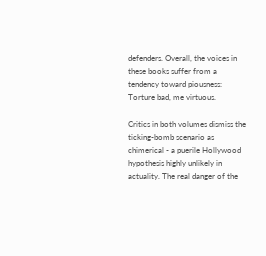defenders. Overall, the voices in these books suffer from a tendency toward piousness: Torture bad, me virtuous.

Critics in both volumes dismiss the ticking-bomb scenario as chimerical - a puerile Hollywood hypothesis highly unlikely in actuality. The real danger of the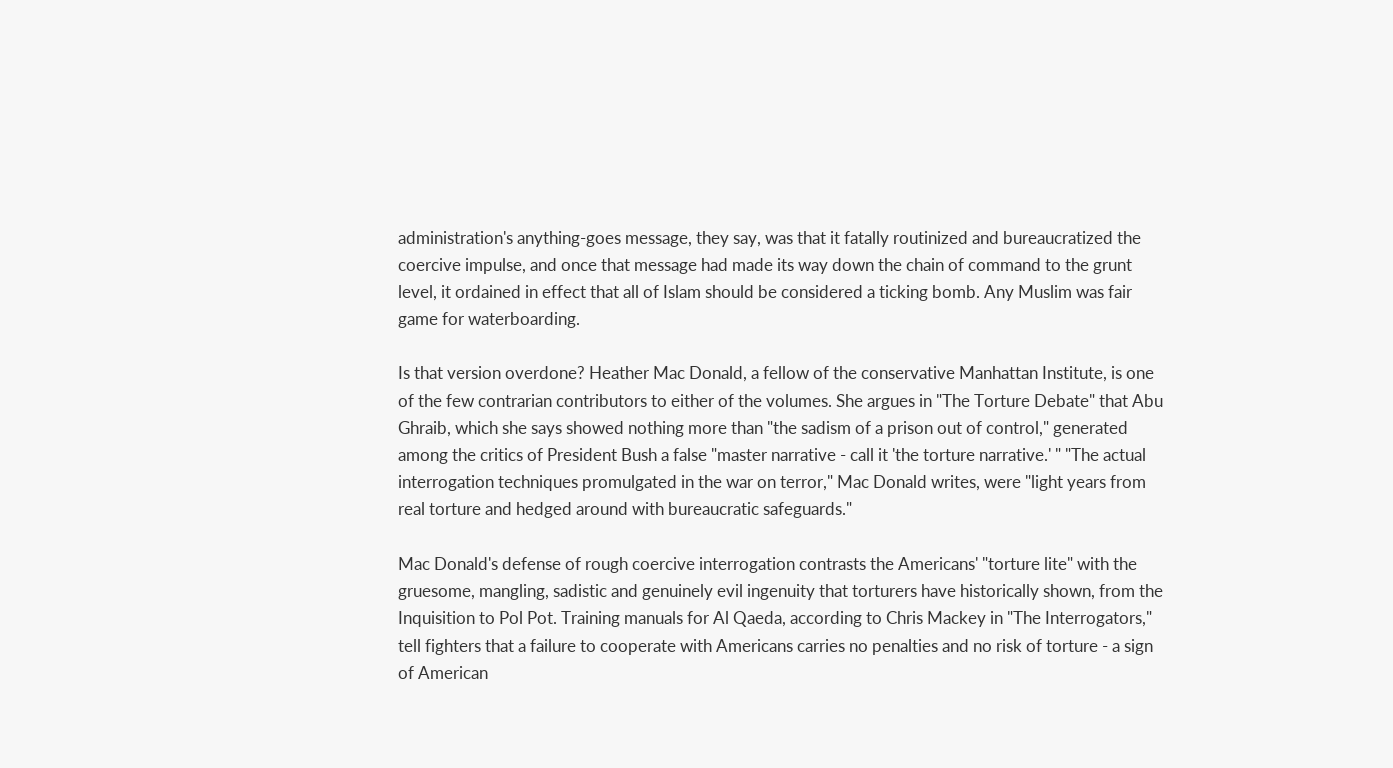administration's anything-goes message, they say, was that it fatally routinized and bureaucratized the coercive impulse, and once that message had made its way down the chain of command to the grunt level, it ordained in effect that all of Islam should be considered a ticking bomb. Any Muslim was fair game for waterboarding.

Is that version overdone? Heather Mac Donald, a fellow of the conservative Manhattan Institute, is one of the few contrarian contributors to either of the volumes. She argues in "The Torture Debate" that Abu Ghraib, which she says showed nothing more than "the sadism of a prison out of control," generated among the critics of President Bush a false "master narrative - call it 'the torture narrative.' " "The actual interrogation techniques promulgated in the war on terror," Mac Donald writes, were "light years from real torture and hedged around with bureaucratic safeguards."

Mac Donald's defense of rough coercive interrogation contrasts the Americans' "torture lite" with the gruesome, mangling, sadistic and genuinely evil ingenuity that torturers have historically shown, from the Inquisition to Pol Pot. Training manuals for Al Qaeda, according to Chris Mackey in "The Interrogators," tell fighters that a failure to cooperate with Americans carries no penalties and no risk of torture - a sign of American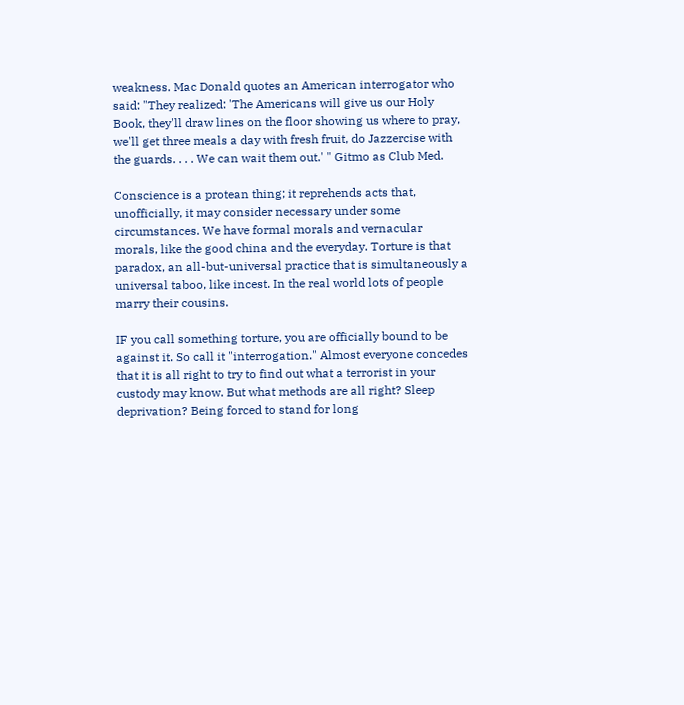weakness. Mac Donald quotes an American interrogator who said: "They realized: 'The Americans will give us our Holy Book, they'll draw lines on the floor showing us where to pray, we'll get three meals a day with fresh fruit, do Jazzercise with the guards. . . . We can wait them out.' " Gitmo as Club Med.

Conscience is a protean thing; it reprehends acts that, unofficially, it may consider necessary under some circumstances. We have formal morals and vernacular morals, like the good china and the everyday. Torture is that paradox, an all-but-universal practice that is simultaneously a universal taboo, like incest. In the real world lots of people marry their cousins.

IF you call something torture, you are officially bound to be against it. So call it "interrogation." Almost everyone concedes that it is all right to try to find out what a terrorist in your custody may know. But what methods are all right? Sleep deprivation? Being forced to stand for long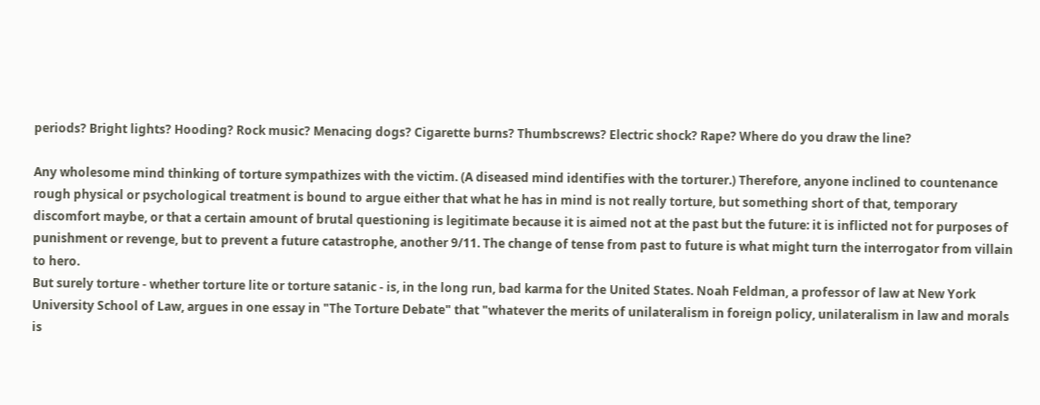periods? Bright lights? Hooding? Rock music? Menacing dogs? Cigarette burns? Thumbscrews? Electric shock? Rape? Where do you draw the line?

Any wholesome mind thinking of torture sympathizes with the victim. (A diseased mind identifies with the torturer.) Therefore, anyone inclined to countenance rough physical or psychological treatment is bound to argue either that what he has in mind is not really torture, but something short of that, temporary discomfort maybe, or that a certain amount of brutal questioning is legitimate because it is aimed not at the past but the future: it is inflicted not for purposes of punishment or revenge, but to prevent a future catastrophe, another 9/11. The change of tense from past to future is what might turn the interrogator from villain to hero.
But surely torture - whether torture lite or torture satanic - is, in the long run, bad karma for the United States. Noah Feldman, a professor of law at New York University School of Law, argues in one essay in "The Torture Debate" that "whatever the merits of unilateralism in foreign policy, unilateralism in law and morals is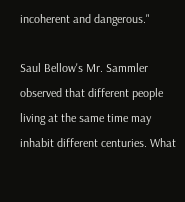incoherent and dangerous."

Saul Bellow's Mr. Sammler observed that different people living at the same time may inhabit different centuries. What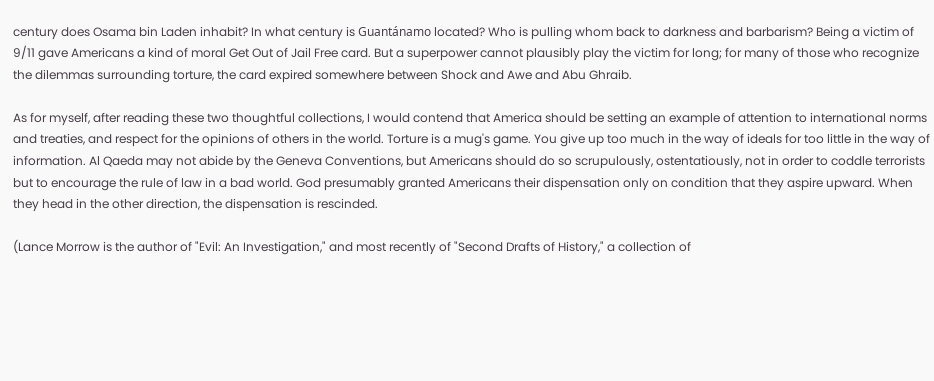century does Osama bin Laden inhabit? In what century is Guantánamo located? Who is pulling whom back to darkness and barbarism? Being a victim of 9/11 gave Americans a kind of moral Get Out of Jail Free card. But a superpower cannot plausibly play the victim for long; for many of those who recognize the dilemmas surrounding torture, the card expired somewhere between Shock and Awe and Abu Ghraib.

As for myself, after reading these two thoughtful collections, I would contend that America should be setting an example of attention to international norms and treaties, and respect for the opinions of others in the world. Torture is a mug's game. You give up too much in the way of ideals for too little in the way of information. Al Qaeda may not abide by the Geneva Conventions, but Americans should do so scrupulously, ostentatiously, not in order to coddle terrorists but to encourage the rule of law in a bad world. God presumably granted Americans their dispensation only on condition that they aspire upward. When they head in the other direction, the dispensation is rescinded.

(Lance Morrow is the author of "Evil: An Investigation," and most recently of "Second Drafts of History," a collection of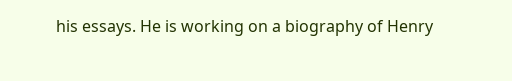his essays. He is working on a biography of Henry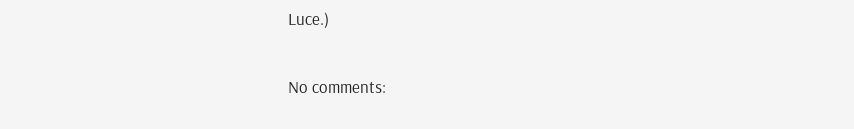Luce.)

No comments: